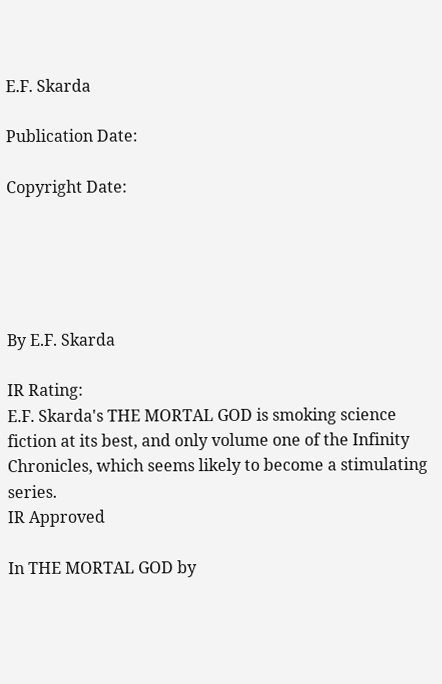E.F. Skarda

Publication Date:

Copyright Date:





By E.F. Skarda

IR Rating:
E.F. Skarda's THE MORTAL GOD is smoking science fiction at its best, and only volume one of the Infinity Chronicles, which seems likely to become a stimulating series.
IR Approved

In THE MORTAL GOD by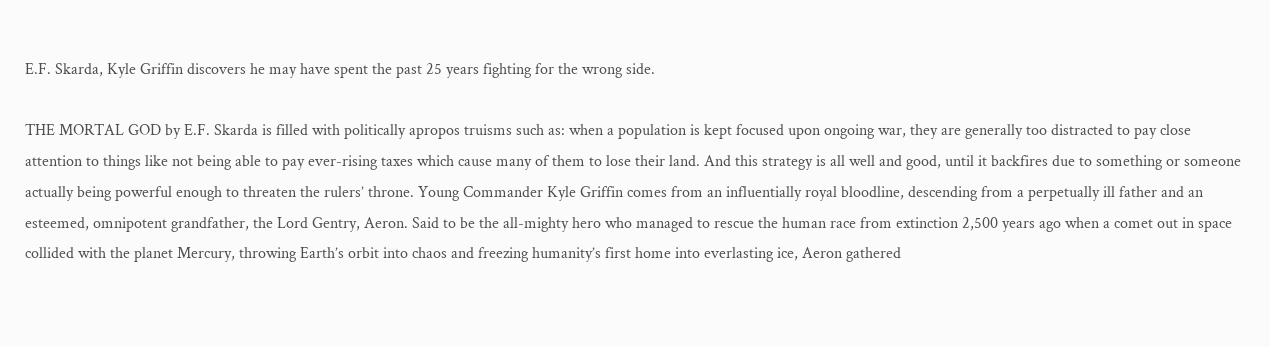E.F. Skarda, Kyle Griffin discovers he may have spent the past 25 years fighting for the wrong side.

THE MORTAL GOD by E.F. Skarda is filled with politically apropos truisms such as: when a population is kept focused upon ongoing war, they are generally too distracted to pay close attention to things like not being able to pay ever-rising taxes which cause many of them to lose their land. And this strategy is all well and good, until it backfires due to something or someone actually being powerful enough to threaten the rulers’ throne. Young Commander Kyle Griffin comes from an influentially royal bloodline, descending from a perpetually ill father and an esteemed, omnipotent grandfather, the Lord Gentry, Aeron. Said to be the all-mighty hero who managed to rescue the human race from extinction 2,500 years ago when a comet out in space collided with the planet Mercury, throwing Earth’s orbit into chaos and freezing humanity’s first home into everlasting ice, Aeron gathered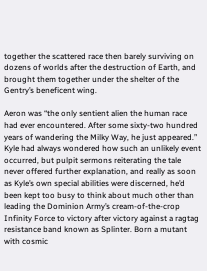together the scattered race then barely surviving on dozens of worlds after the destruction of Earth, and brought them together under the shelter of the Gentry’s beneficent wing.

Aeron was “the only sentient alien the human race had ever encountered. After some sixty-two hundred years of wandering the Milky Way, he just appeared.” Kyle had always wondered how such an unlikely event occurred, but pulpit sermons reiterating the tale never offered further explanation, and really as soon as Kyle’s own special abilities were discerned, he’d been kept too busy to think about much other than leading the Dominion Army’s cream-of-the-crop Infinity Force to victory after victory against a ragtag resistance band known as Splinter. Born a mutant with cosmic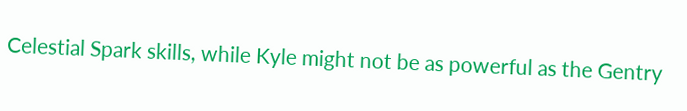Celestial Spark skills, while Kyle might not be as powerful as the Gentry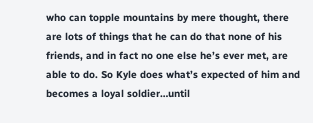who can topple mountains by mere thought, there are lots of things that he can do that none of his friends, and in fact no one else he’s ever met, are able to do. So Kyle does what’s expected of him and becomes a loyal soldier…until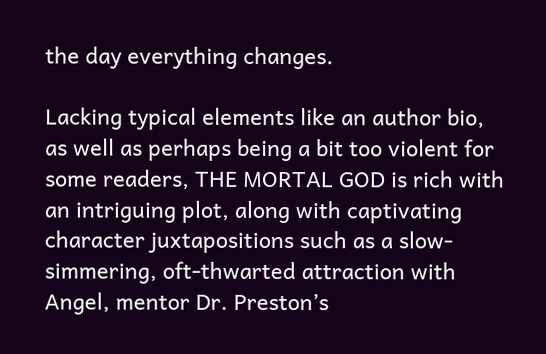the day everything changes.

Lacking typical elements like an author bio, as well as perhaps being a bit too violent for some readers, THE MORTAL GOD is rich with an intriguing plot, along with captivating character juxtapositions such as a slow-simmering, oft-thwarted attraction with Angel, mentor Dr. Preston’s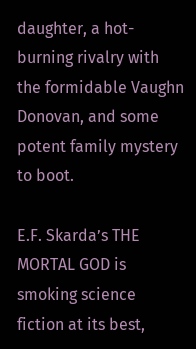daughter, a hot-burning rivalry with the formidable Vaughn Donovan, and some potent family mystery to boot.

E.F. Skarda’s THE MORTAL GOD is smoking science fiction at its best,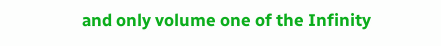and only volume one of the Infinity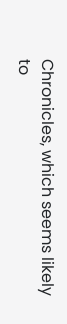Chronicles, which seems likely to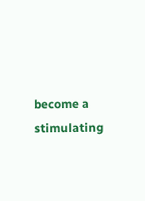become a stimulating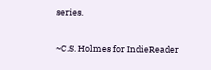series.

~C.S. Holmes for IndieReader